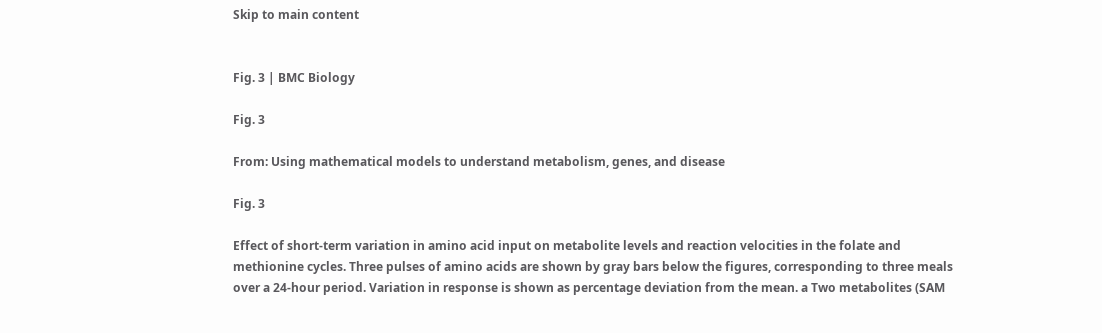Skip to main content


Fig. 3 | BMC Biology

Fig. 3

From: Using mathematical models to understand metabolism, genes, and disease

Fig. 3

Effect of short-term variation in amino acid input on metabolite levels and reaction velocities in the folate and methionine cycles. Three pulses of amino acids are shown by gray bars below the figures, corresponding to three meals over a 24-hour period. Variation in response is shown as percentage deviation from the mean. a Two metabolites (SAM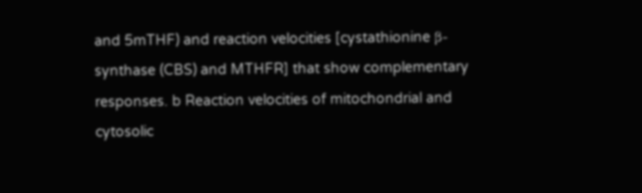and 5mTHF) and reaction velocities [cystathionine β-synthase (CBS) and MTHFR] that show complementary responses. b Reaction velocities of mitochondrial and cytosolic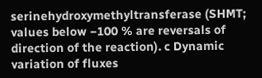serinehydroxymethyltransferase (SHMT; values below −100 % are reversals of direction of the reaction). c Dynamic variation of fluxes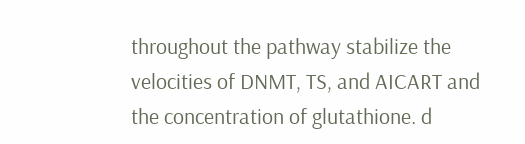throughout the pathway stabilize the velocities of DNMT, TS, and AICART and the concentration of glutathione. d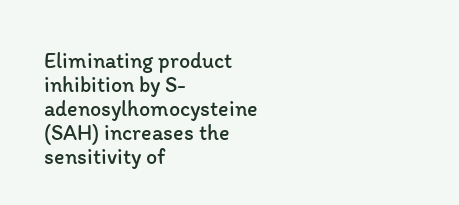Eliminating product inhibition by S-adenosylhomocysteine (SAH) increases the sensitivity of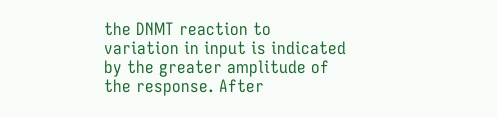the DNMT reaction to variation in input is indicated by the greater amplitude of the response. After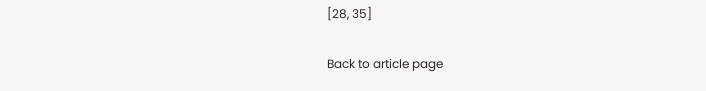[28, 35]

Back to article page